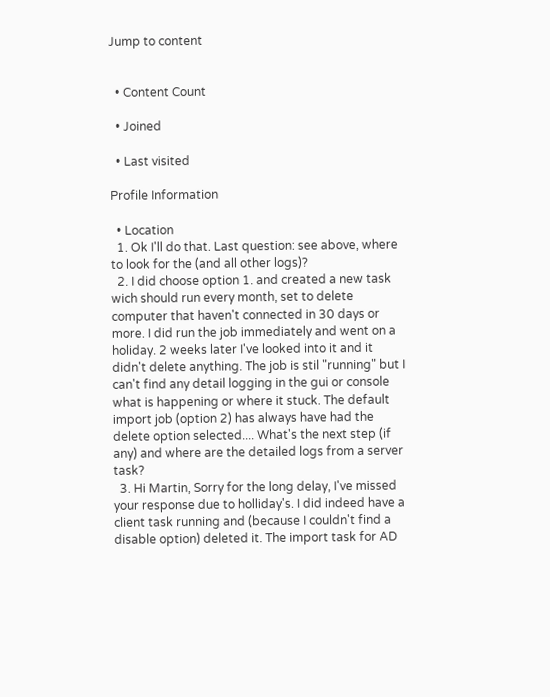Jump to content


  • Content Count

  • Joined

  • Last visited

Profile Information

  • Location
  1. Ok I'll do that. Last question: see above, where to look for the (and all other logs)?
  2. I did choose option 1. and created a new task wich should run every month, set to delete computer that haven't connected in 30 days or more. I did run the job immediately and went on a holiday. 2 weeks later I've looked into it and it didn't delete anything. The job is stil "running" but I can't find any detail logging in the gui or console what is happening or where it stuck. The default import job (option 2) has always have had the delete option selected.... What's the next step (if any) and where are the detailed logs from a server task?
  3. Hi Martin, Sorry for the long delay, I've missed your response due to holliday's. I did indeed have a client task running and (because I couldn't find a disable option) deleted it. The import task for AD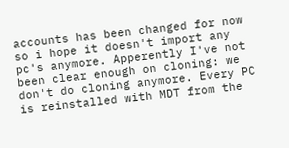accounts has been changed for now so i hope it doesn't import any pc's anymore. Apperently I've not been clear enough on cloning: we don't do cloning anymore. Every PC is reinstalled with MDT from the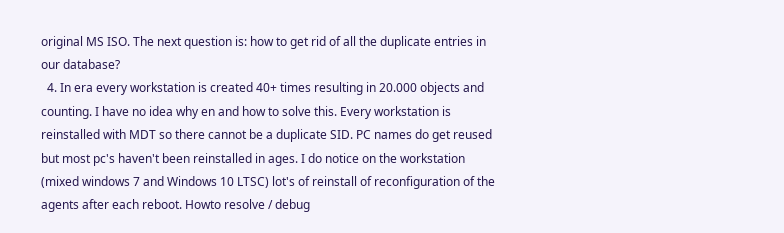original MS ISO. The next question is: how to get rid of all the duplicate entries in our database?
  4. In era every workstation is created 40+ times resulting in 20.000 objects and counting. I have no idea why en and how to solve this. Every workstation is reinstalled with MDT so there cannot be a duplicate SID. PC names do get reused but most pc's haven't been reinstalled in ages. I do notice on the workstation (mixed windows 7 and Windows 10 LTSC) lot's of reinstall of reconfiguration of the agents after each reboot. Howto resolve / debug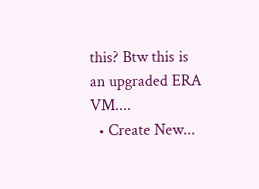this? Btw this is an upgraded ERA VM....
  • Create New...